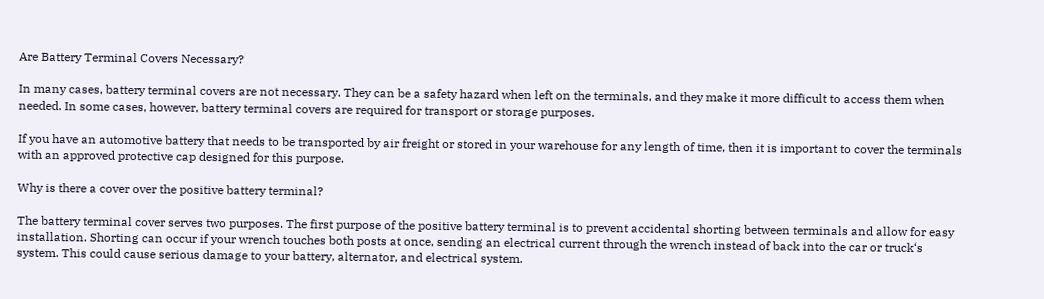Are Battery Terminal Covers Necessary?

In many cases, battery terminal covers are not necessary. They can be a safety hazard when left on the terminals, and they make it more difficult to access them when needed. In some cases, however, battery terminal covers are required for transport or storage purposes.

If you have an automotive battery that needs to be transported by air freight or stored in your warehouse for any length of time, then it is important to cover the terminals with an approved protective cap designed for this purpose.

Why is there a cover over the positive battery terminal?

The battery terminal cover serves two purposes. The first purpose of the positive battery terminal is to prevent accidental shorting between terminals and allow for easy installation. Shorting can occur if your wrench touches both posts at once, sending an electrical current through the wrench instead of back into the car or truck‘s system. This could cause serious damage to your battery, alternator, and electrical system.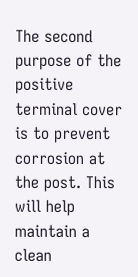The second purpose of the positive terminal cover is to prevent corrosion at the post. This will help maintain a clean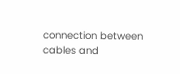connection between cables and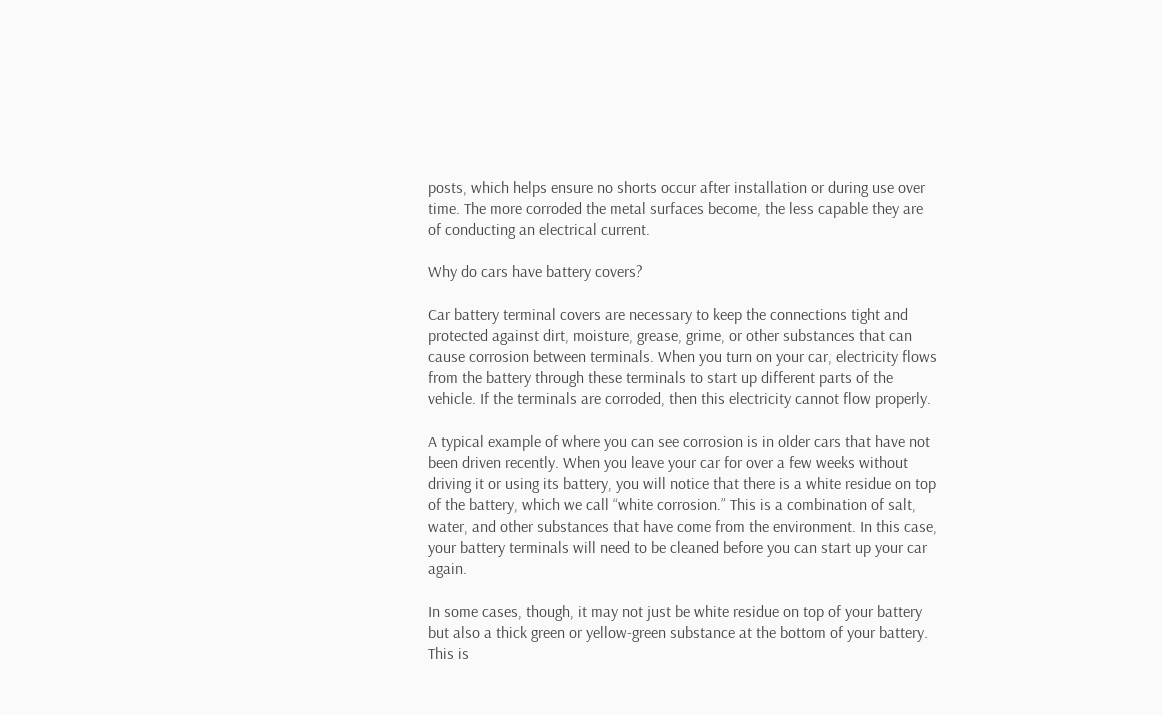posts, which helps ensure no shorts occur after installation or during use over time. The more corroded the metal surfaces become, the less capable they are of conducting an electrical current.

Why do cars have battery covers?

Car battery terminal covers are necessary to keep the connections tight and protected against dirt, moisture, grease, grime, or other substances that can cause corrosion between terminals. When you turn on your car, electricity flows from the battery through these terminals to start up different parts of the vehicle. If the terminals are corroded, then this electricity cannot flow properly.

A typical example of where you can see corrosion is in older cars that have not been driven recently. When you leave your car for over a few weeks without driving it or using its battery, you will notice that there is a white residue on top of the battery, which we call “white corrosion.” This is a combination of salt, water, and other substances that have come from the environment. In this case, your battery terminals will need to be cleaned before you can start up your car again.

In some cases, though, it may not just be white residue on top of your battery but also a thick green or yellow-green substance at the bottom of your battery. This is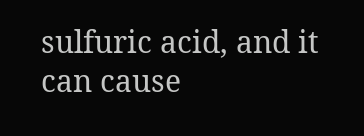sulfuric acid, and it can cause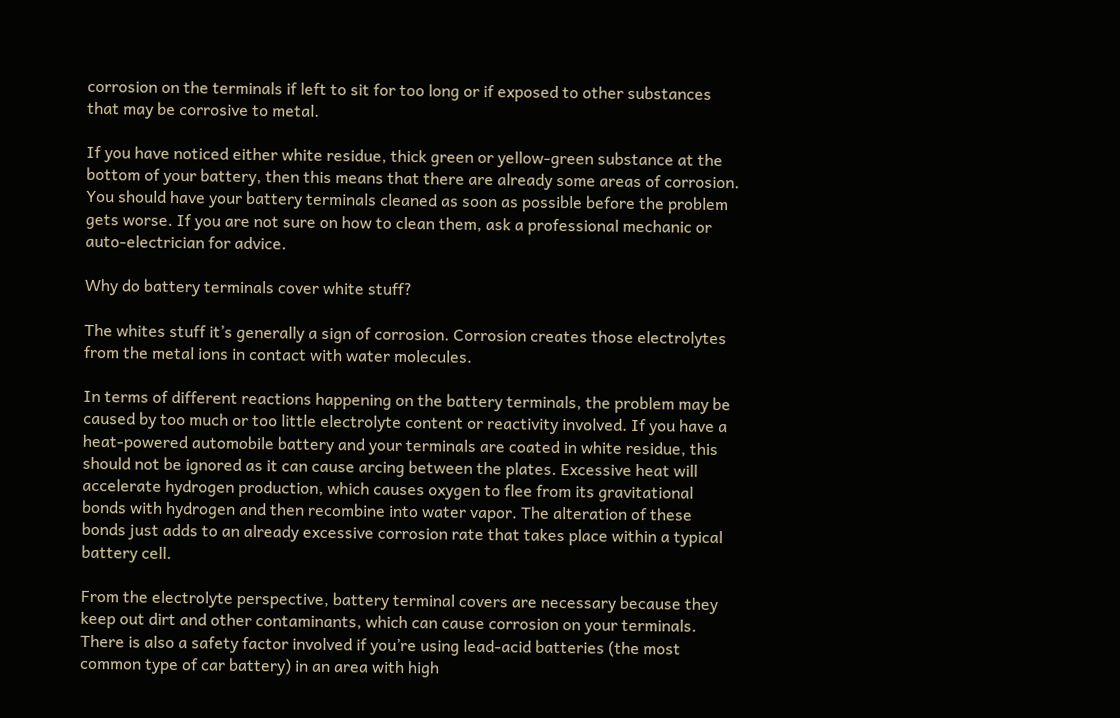corrosion on the terminals if left to sit for too long or if exposed to other substances that may be corrosive to metal.

If you have noticed either white residue, thick green or yellow-green substance at the bottom of your battery, then this means that there are already some areas of corrosion. You should have your battery terminals cleaned as soon as possible before the problem gets worse. If you are not sure on how to clean them, ask a professional mechanic or auto-electrician for advice.

Why do battery terminals cover white stuff?

The whites stuff it’s generally a sign of corrosion. Corrosion creates those electrolytes from the metal ions in contact with water molecules.

In terms of different reactions happening on the battery terminals, the problem may be caused by too much or too little electrolyte content or reactivity involved. If you have a heat-powered automobile battery and your terminals are coated in white residue, this should not be ignored as it can cause arcing between the plates. Excessive heat will accelerate hydrogen production, which causes oxygen to flee from its gravitational bonds with hydrogen and then recombine into water vapor. The alteration of these bonds just adds to an already excessive corrosion rate that takes place within a typical battery cell.

From the electrolyte perspective, battery terminal covers are necessary because they keep out dirt and other contaminants, which can cause corrosion on your terminals. There is also a safety factor involved if you’re using lead-acid batteries (the most common type of car battery) in an area with high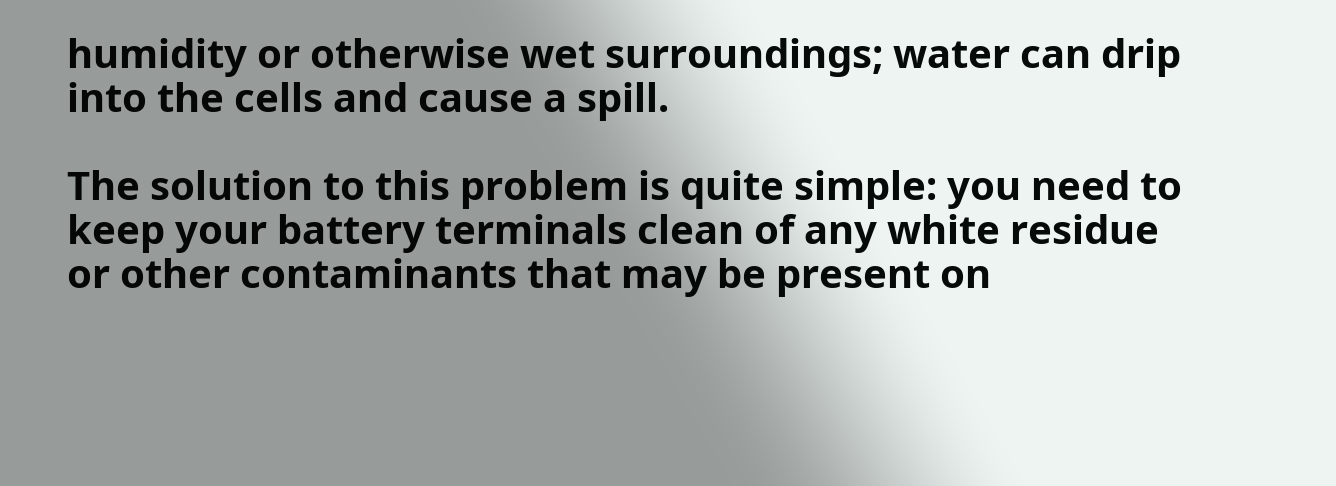humidity or otherwise wet surroundings; water can drip into the cells and cause a spill.

The solution to this problem is quite simple: you need to keep your battery terminals clean of any white residue or other contaminants that may be present on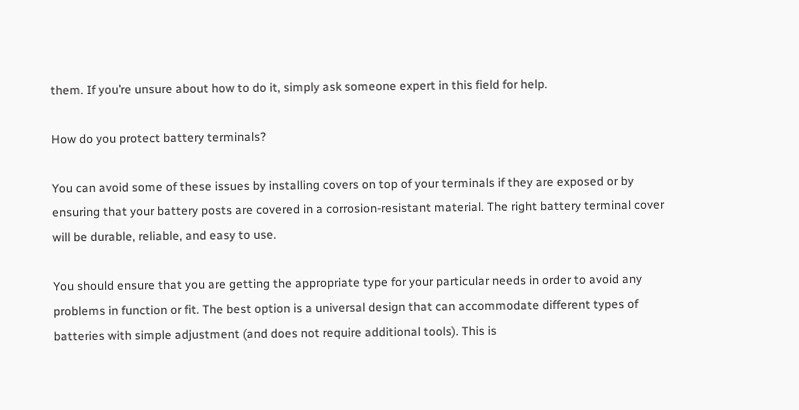them. If you’re unsure about how to do it, simply ask someone expert in this field for help.

How do you protect battery terminals?

You can avoid some of these issues by installing covers on top of your terminals if they are exposed or by ensuring that your battery posts are covered in a corrosion-resistant material. The right battery terminal cover will be durable, reliable, and easy to use.

You should ensure that you are getting the appropriate type for your particular needs in order to avoid any problems in function or fit. The best option is a universal design that can accommodate different types of batteries with simple adjustment (and does not require additional tools). This is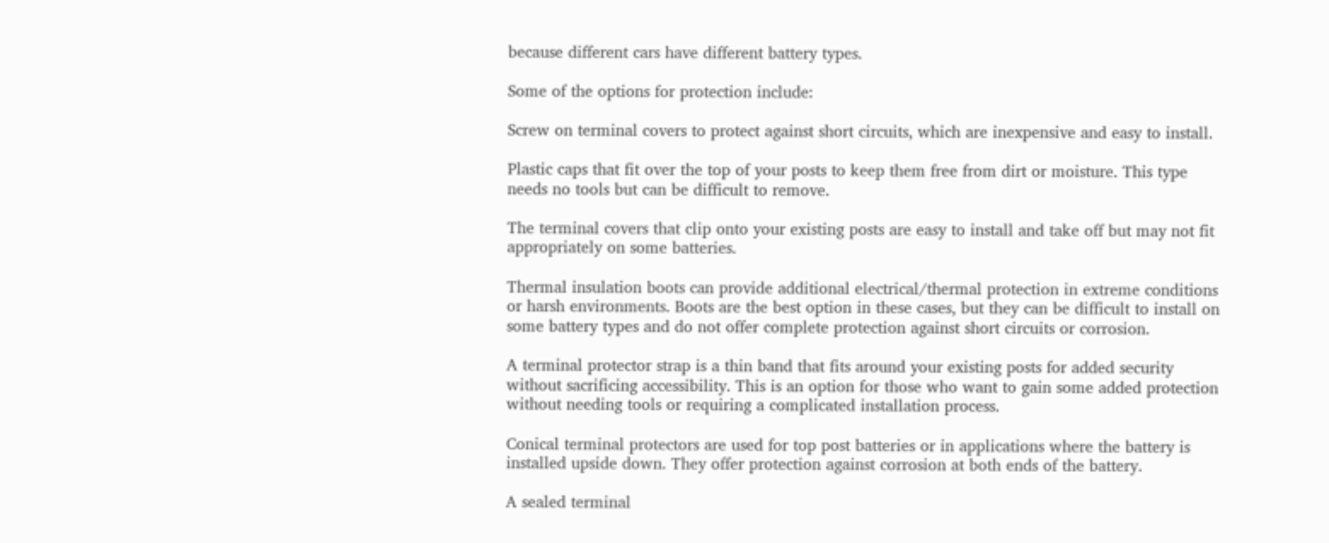because different cars have different battery types.

Some of the options for protection include:

Screw on terminal covers to protect against short circuits, which are inexpensive and easy to install.

Plastic caps that fit over the top of your posts to keep them free from dirt or moisture. This type needs no tools but can be difficult to remove.

The terminal covers that clip onto your existing posts are easy to install and take off but may not fit appropriately on some batteries.

Thermal insulation boots can provide additional electrical/thermal protection in extreme conditions or harsh environments. Boots are the best option in these cases, but they can be difficult to install on some battery types and do not offer complete protection against short circuits or corrosion.

A terminal protector strap is a thin band that fits around your existing posts for added security without sacrificing accessibility. This is an option for those who want to gain some added protection without needing tools or requiring a complicated installation process.

Conical terminal protectors are used for top post batteries or in applications where the battery is installed upside down. They offer protection against corrosion at both ends of the battery.

A sealed terminal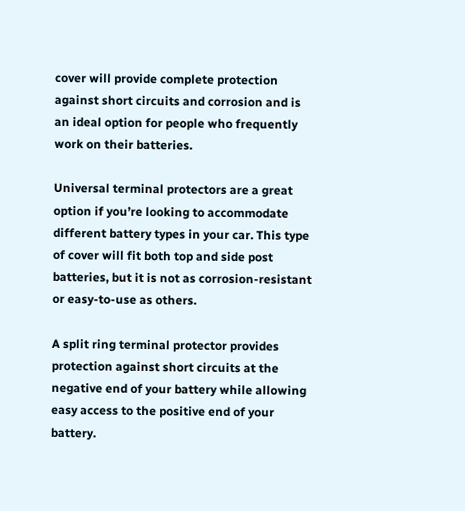cover will provide complete protection against short circuits and corrosion and is an ideal option for people who frequently work on their batteries.

Universal terminal protectors are a great option if you’re looking to accommodate different battery types in your car. This type of cover will fit both top and side post batteries, but it is not as corrosion-resistant or easy-to-use as others.

A split ring terminal protector provides protection against short circuits at the negative end of your battery while allowing easy access to the positive end of your battery.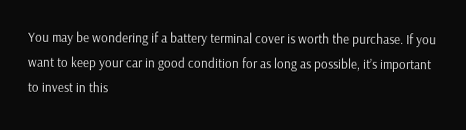You may be wondering if a battery terminal cover is worth the purchase. If you want to keep your car in good condition for as long as possible, it’s important to invest in this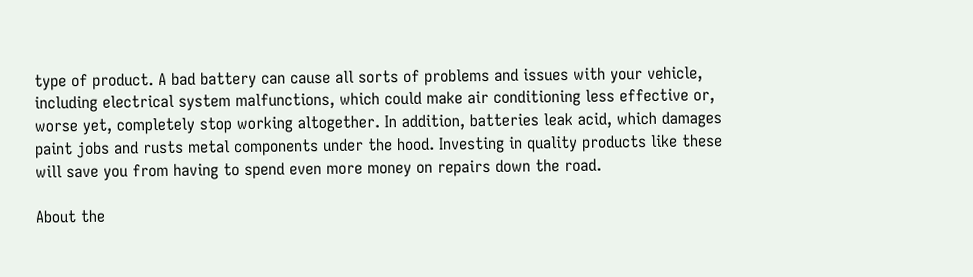type of product. A bad battery can cause all sorts of problems and issues with your vehicle, including electrical system malfunctions, which could make air conditioning less effective or, worse yet, completely stop working altogether. In addition, batteries leak acid, which damages paint jobs and rusts metal components under the hood. Investing in quality products like these will save you from having to spend even more money on repairs down the road.

About the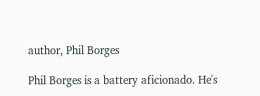author, Phil Borges

Phil Borges is a battery aficionado. He's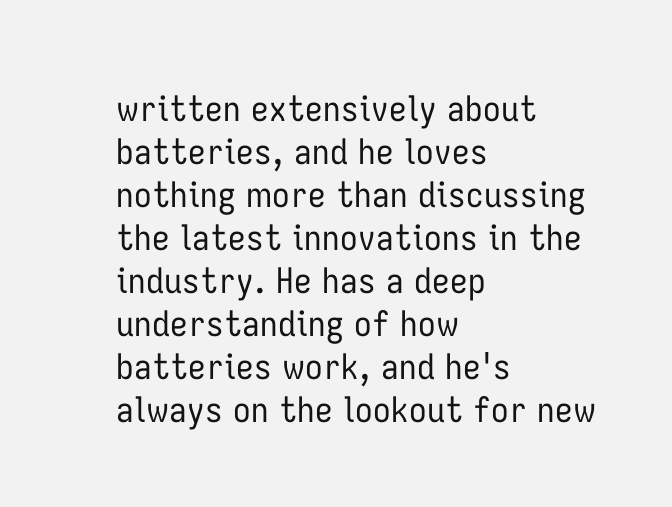written extensively about batteries, and he loves nothing more than discussing the latest innovations in the industry. He has a deep understanding of how batteries work, and he's always on the lookout for new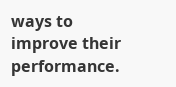ways to improve their performance.